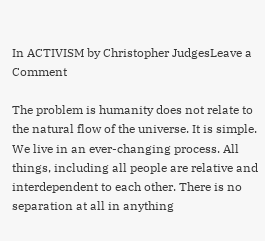In ACTIVISM by Christopher JudgesLeave a Comment

The problem is humanity does not relate to the natural flow of the universe. It is simple. We live in an ever-changing process. All things, including all people are relative and interdependent to each other. There is no separation at all in anything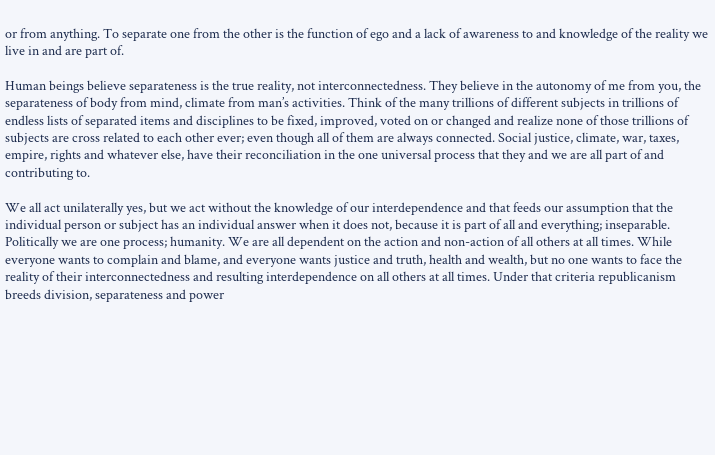or from anything. To separate one from the other is the function of ego and a lack of awareness to and knowledge of the reality we live in and are part of.

Human beings believe separateness is the true reality, not interconnectedness. They believe in the autonomy of me from you, the separateness of body from mind, climate from man’s activities. Think of the many trillions of different subjects in trillions of endless lists of separated items and disciplines to be fixed, improved, voted on or changed and realize none of those trillions of subjects are cross related to each other ever; even though all of them are always connected. Social justice, climate, war, taxes, empire, rights and whatever else, have their reconciliation in the one universal process that they and we are all part of and contributing to.

We all act unilaterally yes, but we act without the knowledge of our interdependence and that feeds our assumption that the individual person or subject has an individual answer when it does not, because it is part of all and everything; inseparable. Politically we are one process; humanity. We are all dependent on the action and non-action of all others at all times. While everyone wants to complain and blame, and everyone wants justice and truth, health and wealth, but no one wants to face the reality of their interconnectedness and resulting interdependence on all others at all times. Under that criteria republicanism breeds division, separateness and power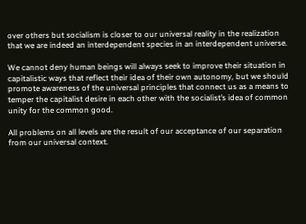over others but socialism is closer to our universal reality in the realization that we are indeed an interdependent species in an interdependent universe.

We cannot deny human beings will always seek to improve their situation in capitalistic ways that reflect their idea of their own autonomy, but we should promote awareness of the universal principles that connect us as a means to temper the capitalist desire in each other with the socialist’s idea of common unity for the common good.

All problems on all levels are the result of our acceptance of our separation from our universal context.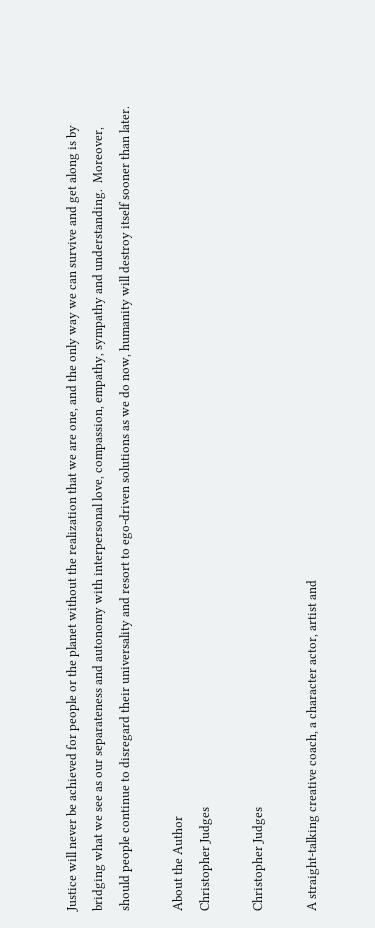Justice will never be achieved for people or the planet without the realization that we are one, and the only way we can survive and get along is by bridging what we see as our separateness and autonomy with interpersonal love, compassion, empathy, sympathy and understanding.  Moreover, should people continue to disregard their universality and resort to ego-driven solutions as we do now, humanity will destroy itself sooner than later.

About the Author
Christopher Judges

Christopher Judges

A straight-talking creative coach, a character actor, artist and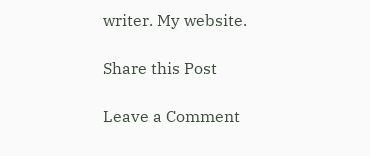writer. My website.

Share this Post

Leave a Comment